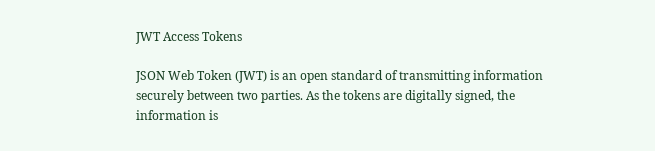JWT Access Tokens

JSON Web Token (JWT) is an open standard of transmitting information securely between two parties. As the tokens are digitally signed, the information is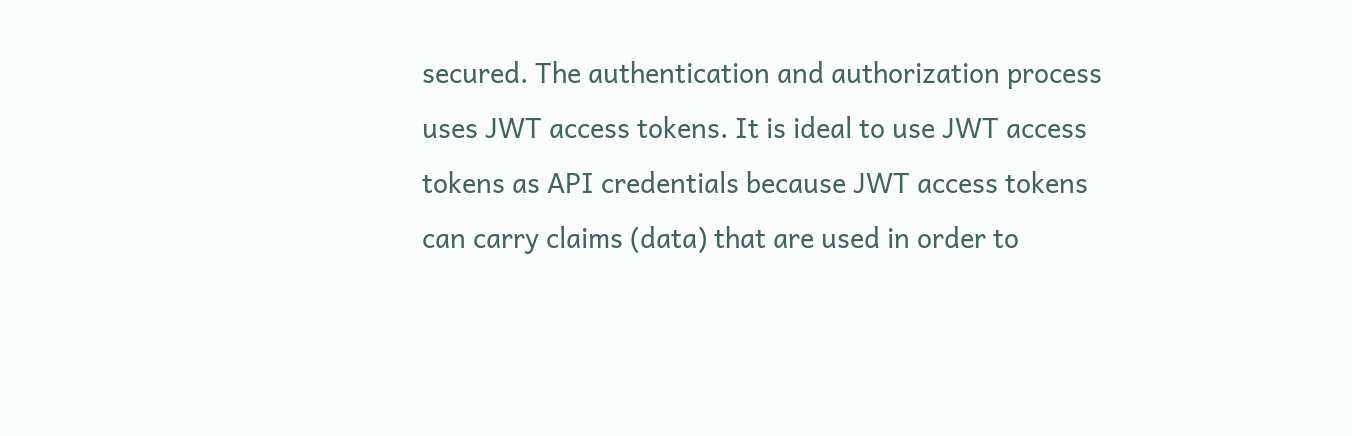secured. The authentication and authorization process uses JWT access tokens. It is ideal to use JWT access tokens as API credentials because JWT access tokens can carry claims (data) that are used in order to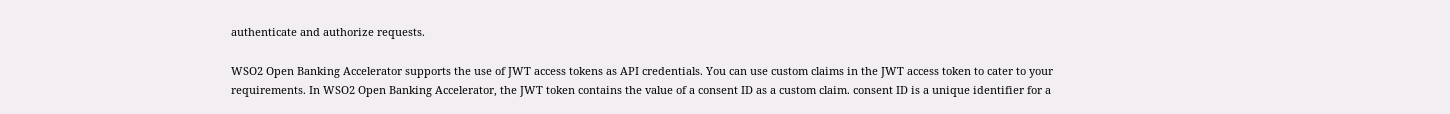authenticate and authorize requests.

WSO2 Open Banking Accelerator supports the use of JWT access tokens as API credentials. You can use custom claims in the JWT access token to cater to your requirements. In WSO2 Open Banking Accelerator, the JWT token contains the value of a consent ID as a custom claim. consent ID is a unique identifier for a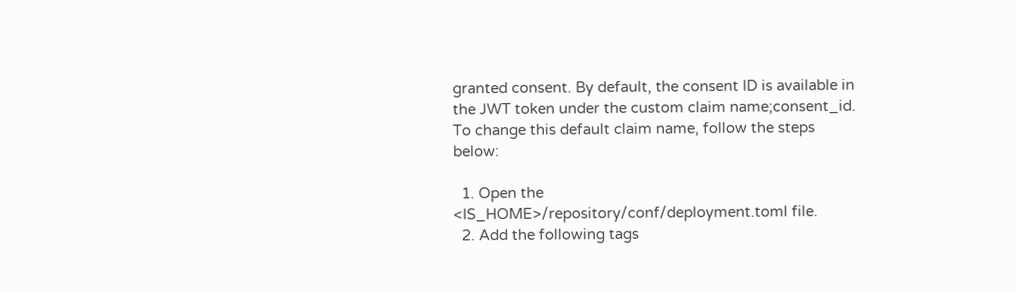granted consent. By default, the consent ID is available in the JWT token under the custom claim name;consent_id. To change this default claim name, follow the steps below:

  1. Open the <IS_HOME>/repository/conf/deployment.toml file.
  2. Add the following tags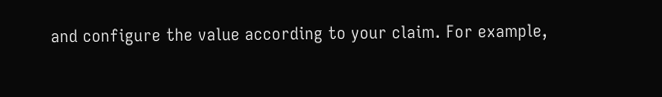and configure the value according to your claim. For example,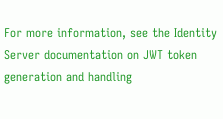For more information, see the Identity Server documentation on JWT token generation and handling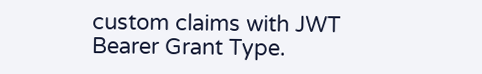custom claims with JWT Bearer Grant Type.